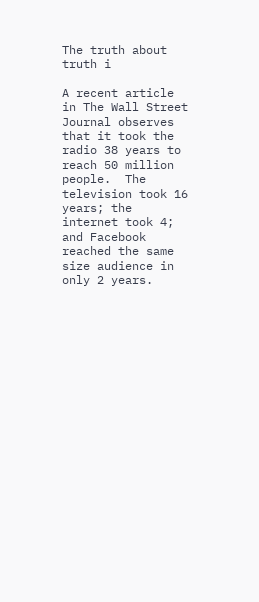The truth about truth i

A recent article in The Wall Street Journal observes that it took the radio 38 years to reach 50 million people.  The television took 16 years; the internet took 4; and Facebook reached the same size audience in only 2 years.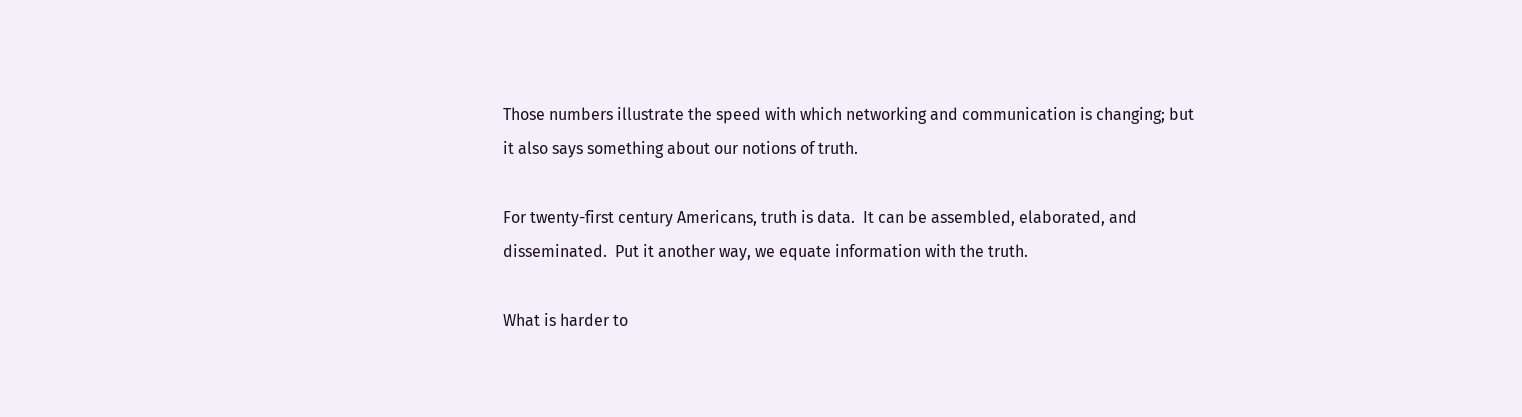Those numbers illustrate the speed with which networking and communication is changing; but it also says something about our notions of truth.

For twenty-first century Americans, truth is data.  It can be assembled, elaborated, and disseminated.  Put it another way, we equate information with the truth.

What is harder to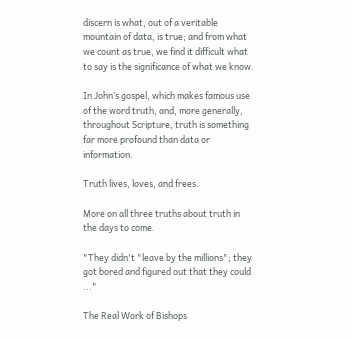discern is what, out of a veritable mountain of data, is true; and from what we count as true, we find it difficult what to say is the significance of what we know.

In John’s gospel, which makes famous use of the word truth, and, more generally, throughout Scripture, truth is something far more profound than data or information.

Truth lives, loves, and frees.

More on all three truths about truth in the days to come.

"They didn't "leave by the millions"; they got bored and figured out that they could ..."

The Real Work of Bishops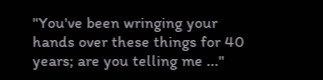"You've been wringing your hands over these things for 40 years; are you telling me ..."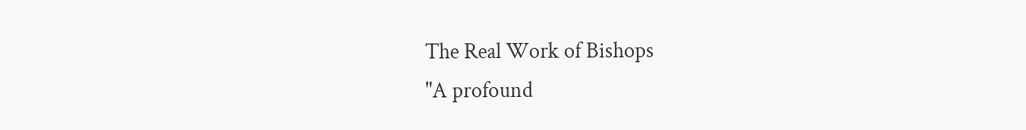The Real Work of Bishops
"A profound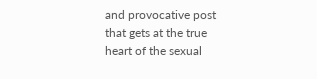and provocative post that gets at the true heart of the sexual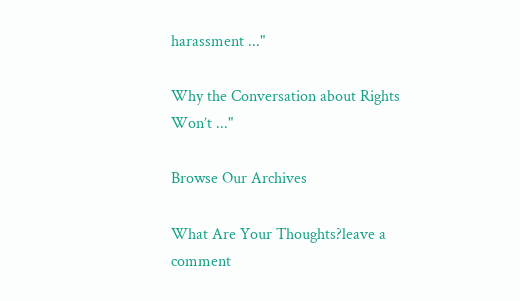harassment ..."

Why the Conversation about Rights Won’t ..."

Browse Our Archives

What Are Your Thoughts?leave a comment